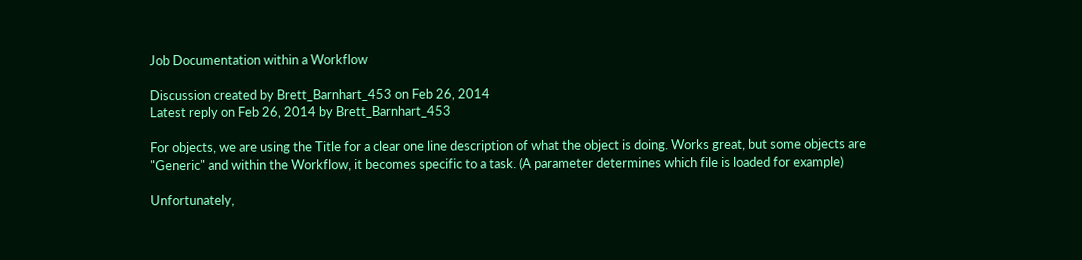Job Documentation within a Workflow

Discussion created by Brett_Barnhart_453 on Feb 26, 2014
Latest reply on Feb 26, 2014 by Brett_Barnhart_453

For objects, we are using the Title for a clear one line description of what the object is doing. Works great, but some objects are "Generic" and within the Workflow, it becomes specific to a task. (A parameter determines which file is loaded for example)

Unfortunately,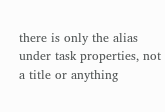there is only the alias under task properties, not a title or anything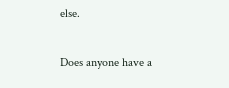else.

Does anyone have a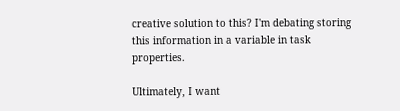creative solution to this? I'm debating storing this information in a variable in task properties.

Ultimately, I want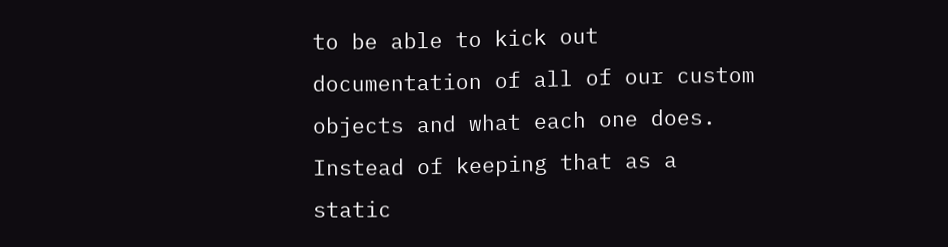to be able to kick out documentation of all of our custom objects and what each one does. Instead of keeping that as a static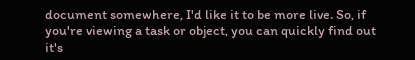document somewhere, I'd like it to be more live. So, if you're viewing a task or object, you can quickly find out it's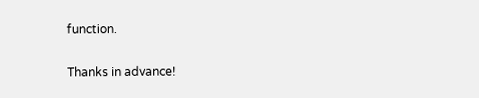function.

Thanks in advance!